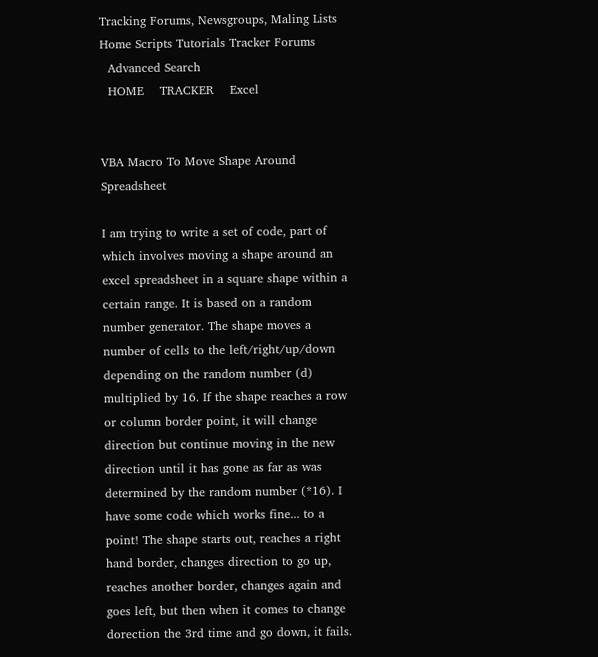Tracking Forums, Newsgroups, Maling Lists
Home Scripts Tutorials Tracker Forums
  Advanced Search
  HOME    TRACKER    Excel


VBA Macro To Move Shape Around Spreadsheet

I am trying to write a set of code, part of which involves moving a shape around an excel spreadsheet in a square shape within a certain range. It is based on a random number generator. The shape moves a number of cells to the left/right/up/down depending on the random number (d) multiplied by 16. If the shape reaches a row or column border point, it will change direction but continue moving in the new direction until it has gone as far as was determined by the random number (*16). I have some code which works fine... to a point! The shape starts out, reaches a right hand border, changes direction to go up, reaches another border, changes again and goes left, but then when it comes to change dorection the 3rd time and go down, it fails.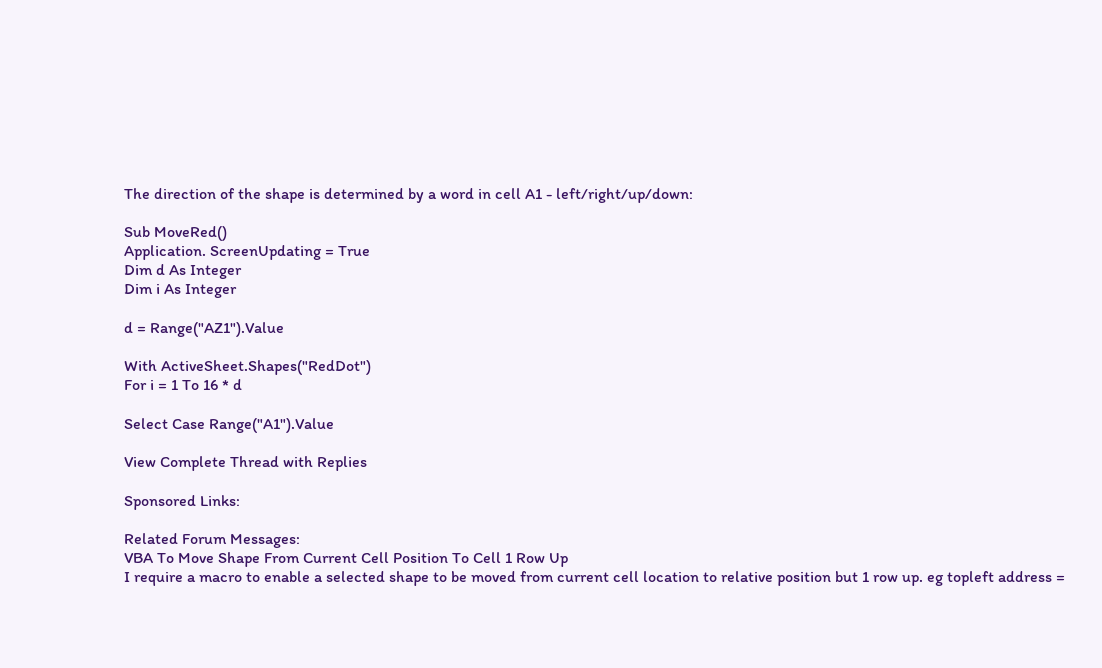The direction of the shape is determined by a word in cell A1 - left/right/up/down:

Sub MoveRed()
Application. ScreenUpdating = True
Dim d As Integer
Dim i As Integer

d = Range("AZ1").Value

With ActiveSheet.Shapes("RedDot")
For i = 1 To 16 * d

Select Case Range("A1").Value

View Complete Thread with Replies

Sponsored Links:

Related Forum Messages:
VBA To Move Shape From Current Cell Position To Cell 1 Row Up
I require a macro to enable a selected shape to be moved from current cell location to relative position but 1 row up. eg topleft address =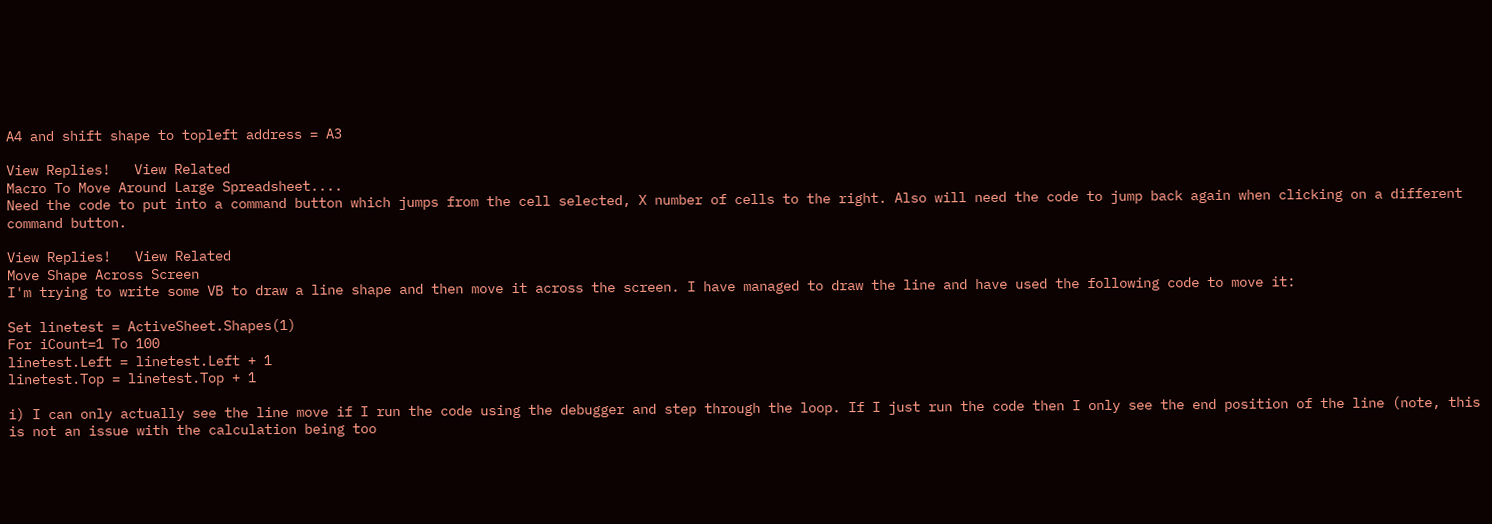A4 and shift shape to topleft address = A3

View Replies!   View Related
Macro To Move Around Large Spreadsheet....
Need the code to put into a command button which jumps from the cell selected, X number of cells to the right. Also will need the code to jump back again when clicking on a different command button.

View Replies!   View Related
Move Shape Across Screen
I'm trying to write some VB to draw a line shape and then move it across the screen. I have managed to draw the line and have used the following code to move it:

Set linetest = ActiveSheet.Shapes(1)
For iCount=1 To 100
linetest.Left = linetest.Left + 1
linetest.Top = linetest.Top + 1

i) I can only actually see the line move if I run the code using the debugger and step through the loop. If I just run the code then I only see the end position of the line (note, this is not an issue with the calculation being too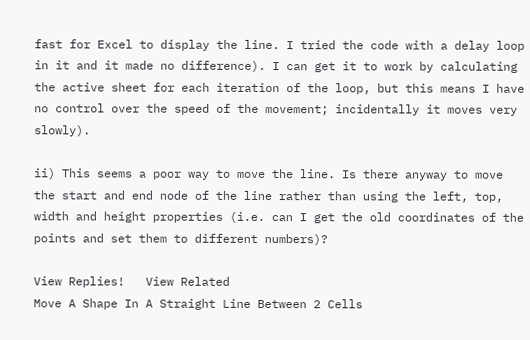fast for Excel to display the line. I tried the code with a delay loop in it and it made no difference). I can get it to work by calculating the active sheet for each iteration of the loop, but this means I have no control over the speed of the movement; incidentally it moves very slowly).

ii) This seems a poor way to move the line. Is there anyway to move the start and end node of the line rather than using the left, top, width and height properties (i.e. can I get the old coordinates of the points and set them to different numbers)?

View Replies!   View Related
Move A Shape In A Straight Line Between 2 Cells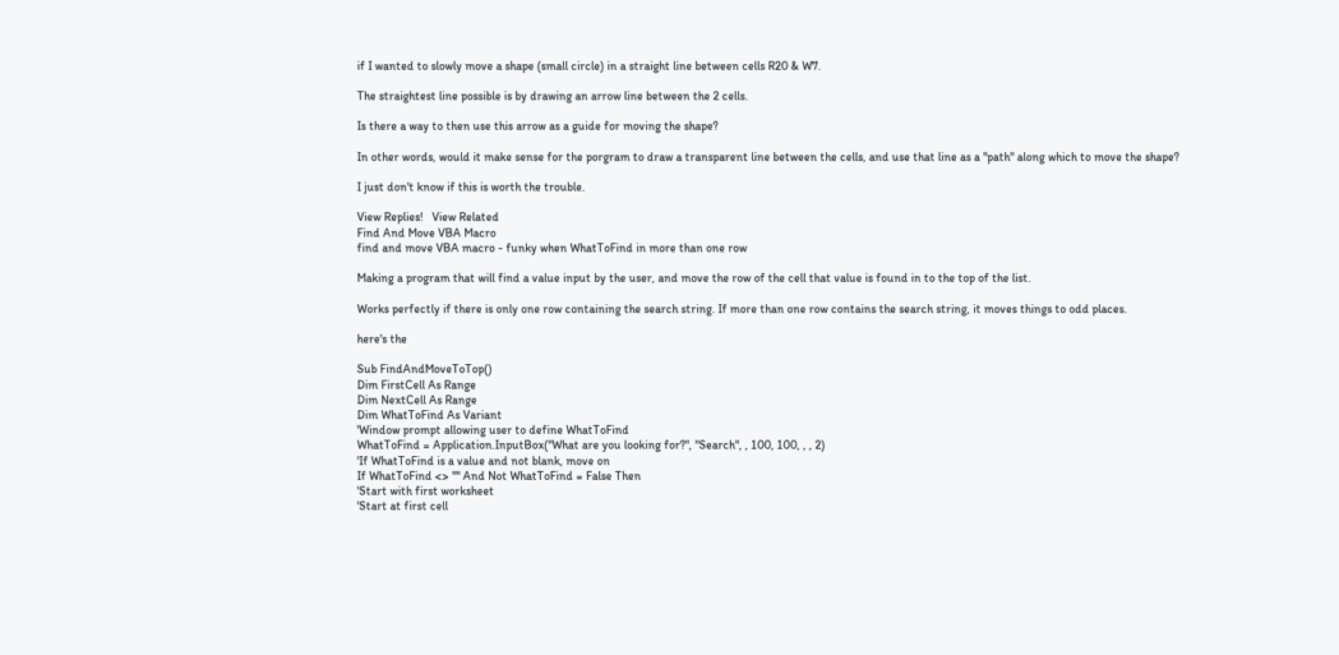if I wanted to slowly move a shape (small circle) in a straight line between cells R20 & W7.

The straightest line possible is by drawing an arrow line between the 2 cells.

Is there a way to then use this arrow as a guide for moving the shape?

In other words, would it make sense for the porgram to draw a transparent line between the cells, and use that line as a "path" along which to move the shape?

I just don't know if this is worth the trouble.

View Replies!   View Related
Find And Move VBA Macro
find and move VBA macro - funky when WhatToFind in more than one row

Making a program that will find a value input by the user, and move the row of the cell that value is found in to the top of the list.

Works perfectly if there is only one row containing the search string. If more than one row contains the search string, it moves things to odd places.

here's the

Sub FindAndMoveToTop()
Dim FirstCell As Range
Dim NextCell As Range
Dim WhatToFind As Variant
'Window prompt allowing user to define WhatToFind
WhatToFind = Application.InputBox("What are you looking for?", "Search", , 100, 100, , , 2)
'If WhatToFind is a value and not blank, move on
If WhatToFind <> "" And Not WhatToFind = False Then
'Start with first worksheet
'Start at first cell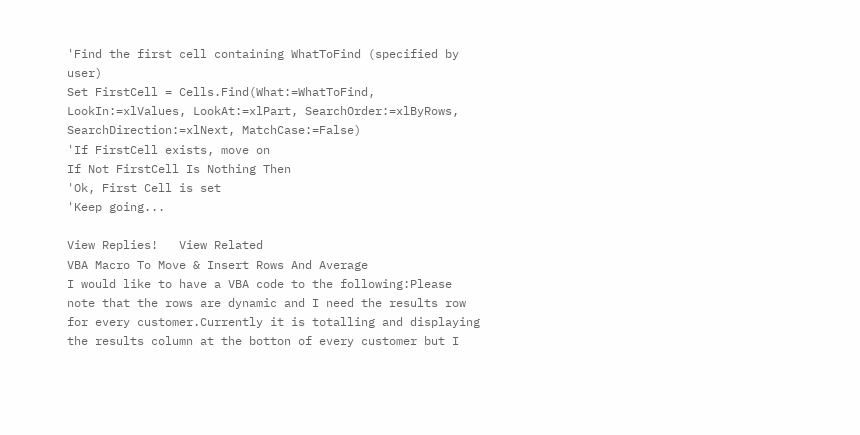'Find the first cell containing WhatToFind (specified by user)
Set FirstCell = Cells.Find(What:=WhatToFind, LookIn:=xlValues, LookAt:=xlPart, SearchOrder:=xlByRows, SearchDirection:=xlNext, MatchCase:=False)
'If FirstCell exists, move on
If Not FirstCell Is Nothing Then
'Ok, First Cell is set
'Keep going...

View Replies!   View Related
VBA Macro To Move & Insert Rows And Average
I would like to have a VBA code to the following:Please note that the rows are dynamic and I need the results row for every customer.Currently it is totalling and displaying the results column at the botton of every customer but I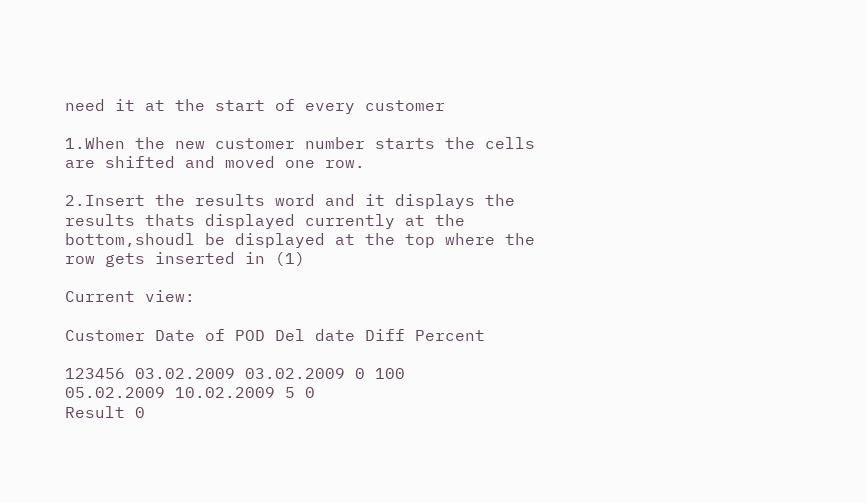need it at the start of every customer

1.When the new customer number starts the cells are shifted and moved one row.

2.Insert the results word and it displays the results thats displayed currently at the bottom,shoudl be displayed at the top where the row gets inserted in (1)

Current view:

Customer Date of POD Del date Diff Percent

123456 03.02.2009 03.02.2009 0 100
05.02.2009 10.02.2009 5 0
Result 0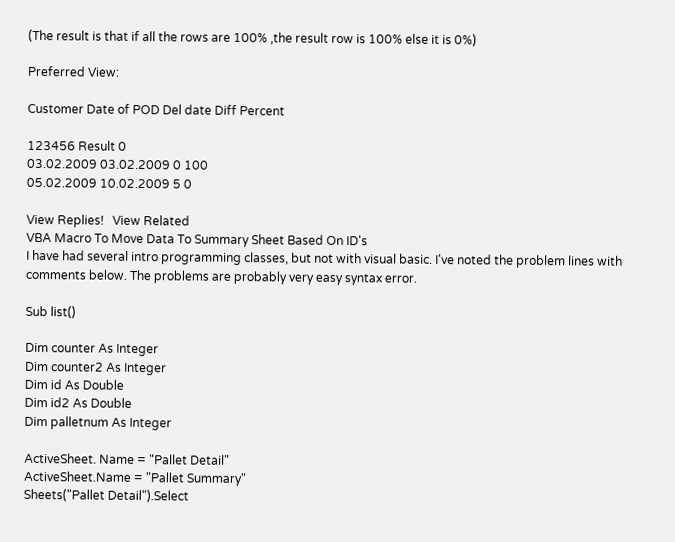(The result is that if all the rows are 100% ,the result row is 100% else it is 0%)

Preferred View:

Customer Date of POD Del date Diff Percent

123456 Result 0
03.02.2009 03.02.2009 0 100
05.02.2009 10.02.2009 5 0

View Replies!   View Related
VBA Macro To Move Data To Summary Sheet Based On ID's
I have had several intro programming classes, but not with visual basic. I've noted the problem lines with comments below. The problems are probably very easy syntax error.

Sub list()

Dim counter As Integer
Dim counter2 As Integer
Dim id As Double
Dim id2 As Double
Dim palletnum As Integer

ActiveSheet. Name = "Pallet Detail"
ActiveSheet.Name = "Pallet Summary"
Sheets("Pallet Detail").Select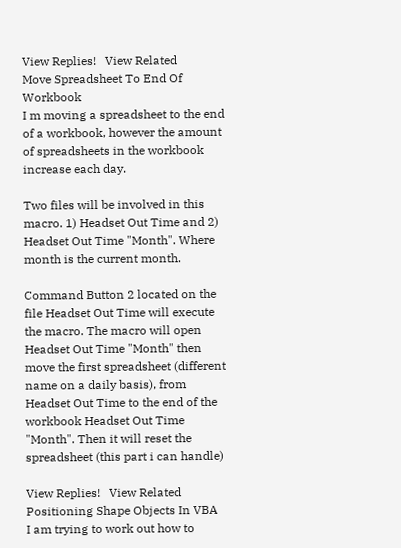View Replies!   View Related
Move Spreadsheet To End Of Workbook
I m moving a spreadsheet to the end of a workbook, however the amount of spreadsheets in the workbook increase each day.

Two files will be involved in this macro. 1) Headset Out Time and 2) Headset Out Time "Month". Where month is the current month.

Command Button 2 located on the file Headset Out Time will execute the macro. The macro will open Headset Out Time "Month" then move the first spreadsheet (different name on a daily basis), from Headset Out Time to the end of the workbook Headset Out Time "Month". Then it will reset the spreadsheet (this part i can handle)

View Replies!   View Related
Positioning Shape Objects In VBA
I am trying to work out how to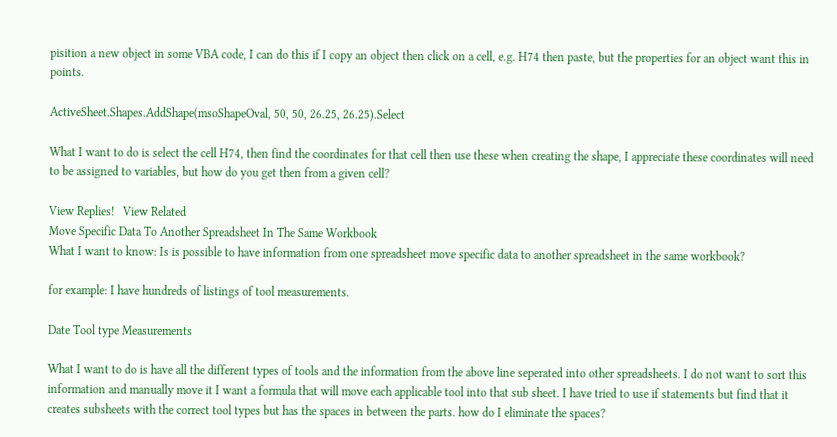pisition a new object in some VBA code, I can do this if I copy an object then click on a cell, e.g. H74 then paste, but the properties for an object want this in points.

ActiveSheet.Shapes.AddShape(msoShapeOval, 50, 50, 26.25, 26.25).Select

What I want to do is select the cell H74, then find the coordinates for that cell then use these when creating the shape, I appreciate these coordinates will need to be assigned to variables, but how do you get then from a given cell?

View Replies!   View Related
Move Specific Data To Another Spreadsheet In The Same Workbook
What I want to know: Is is possible to have information from one spreadsheet move specific data to another spreadsheet in the same workbook?

for example: I have hundreds of listings of tool measurements.

Date Tool type Measurements

What I want to do is have all the different types of tools and the information from the above line seperated into other spreadsheets. I do not want to sort this information and manually move it I want a formula that will move each applicable tool into that sub sheet. I have tried to use if statements but find that it creates subsheets with the correct tool types but has the spaces in between the parts. how do I eliminate the spaces?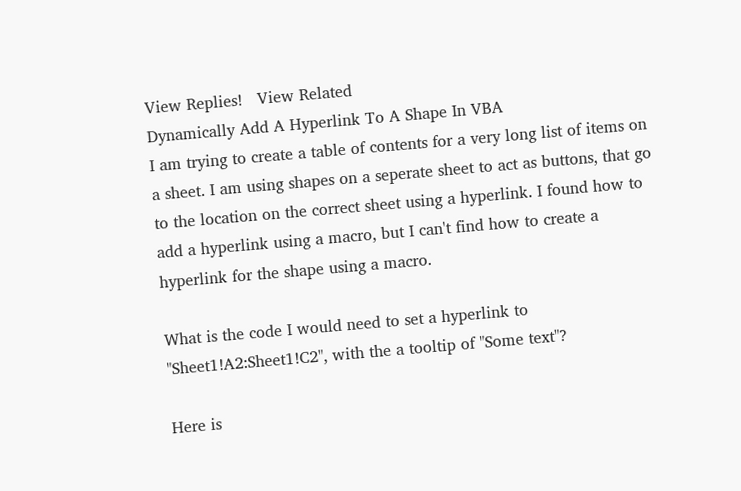View Replies!   View Related
Dynamically Add A Hyperlink To A Shape In VBA
I am trying to create a table of contents for a very long list of items on a sheet. I am using shapes on a seperate sheet to act as buttons, that go to the location on the correct sheet using a hyperlink. I found how to add a hyperlink using a macro, but I can't find how to create a hyperlink for the shape using a macro.

What is the code I would need to set a hyperlink to "Sheet1!A2:Sheet1!C2", with the a tooltip of "Some text"?

Here is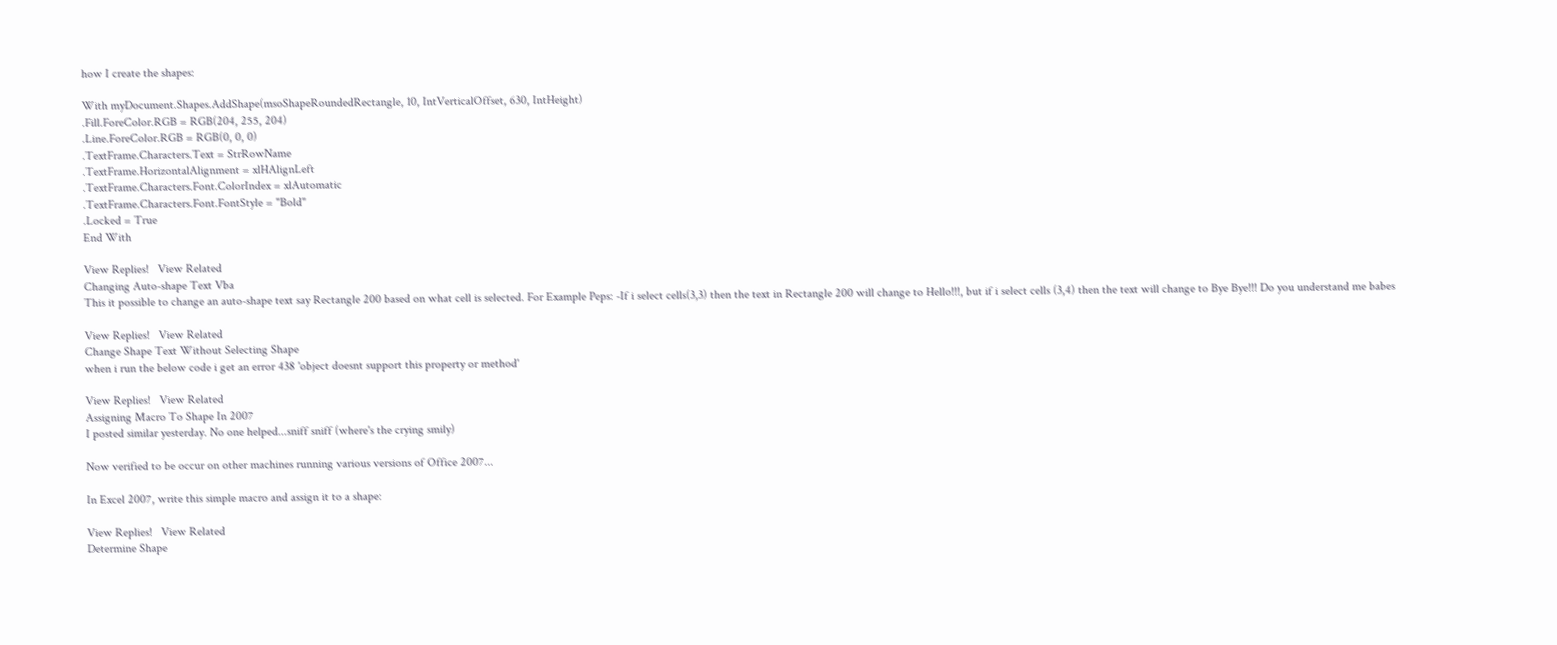how I create the shapes:

With myDocument.Shapes.AddShape(msoShapeRoundedRectangle, 10, IntVerticalOffset, 630, IntHeight)
.Fill.ForeColor.RGB = RGB(204, 255, 204)
.Line.ForeColor.RGB = RGB(0, 0, 0)
.TextFrame.Characters.Text = StrRowName
.TextFrame.HorizontalAlignment = xlHAlignLeft
.TextFrame.Characters.Font.ColorIndex = xlAutomatic
.TextFrame.Characters.Font.FontStyle = "Bold"
.Locked = True
End With

View Replies!   View Related
Changing Auto-shape Text Vba
This it possible to change an auto-shape text say Rectangle 200 based on what cell is selected. For Example Peps: -If i select cells(3,3) then the text in Rectangle 200 will change to Hello!!!, but if i select cells (3,4) then the text will change to Bye Bye!!! Do you understand me babes

View Replies!   View Related
Change Shape Text Without Selecting Shape
when i run the below code i get an error 438 'object doesnt support this property or method'

View Replies!   View Related
Assigning Macro To Shape In 2007
I posted similar yesterday. No one helped...sniff sniff (where's the crying smily)

Now verified to be occur on other machines running various versions of Office 2007...

In Excel 2007, write this simple macro and assign it to a shape:

View Replies!   View Related
Determine Shape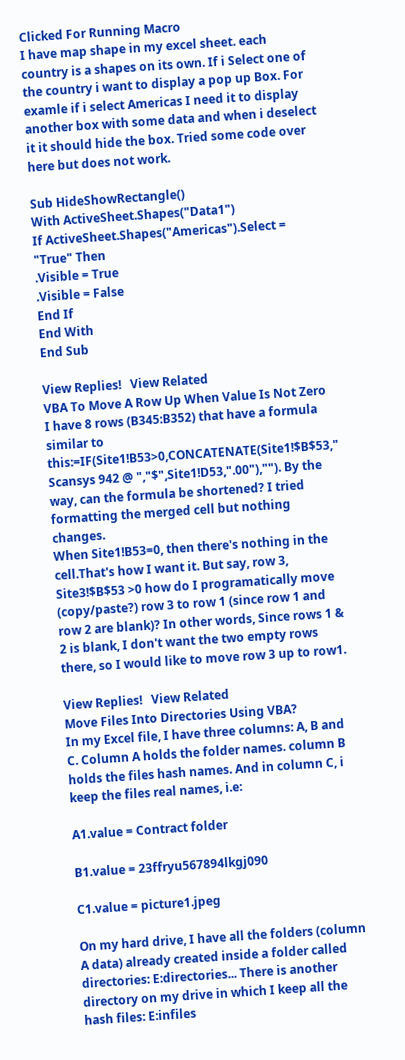Clicked For Running Macro
I have map shape in my excel sheet. each country is a shapes on its own. If i Select one of the country i want to display a pop up Box. For examle if i select Americas I need it to display another box with some data and when i deselect it it should hide the box. Tried some code over here but does not work.

Sub HideShowRectangle()
With ActiveSheet.Shapes("Data1")
If ActiveSheet.Shapes("Americas").Select = "True" Then
.Visible = True
.Visible = False
End If
End With
End Sub

View Replies!   View Related
VBA To Move A Row Up When Value Is Not Zero
I have 8 rows (B345:B352) that have a formula similar to this:=IF(Site1!B53>0,CONCATENATE(Site1!$B$53," Scansys 942 @ ","$",Site1!D53,".00"),""). By the way, can the formula be shortened? I tried formatting the merged cell but nothing changes.
When Site1!B53=0, then there's nothing in the cell.That's how I want it. But say, row 3, Site3!$B$53 >0 how do I programatically move (copy/paste?) row 3 to row 1 (since row 1 and row 2 are blank)? In other words, Since rows 1 & 2 is blank, I don't want the two empty rows there, so I would like to move row 3 up to row1.

View Replies!   View Related
Move Files Into Directories Using VBA?
In my Excel file, I have three columns: A, B and C. Column A holds the folder names. column B holds the files hash names. And in column C, i keep the files real names, i.e:

A1.value = Contract folder

B1.value = 23ffryu567894lkgj090

C1.value = picture1.jpeg

On my hard drive, I have all the folders (column A data) already created inside a folder called directories: E:directories... There is another directory on my drive in which I keep all the hash files: E:infiles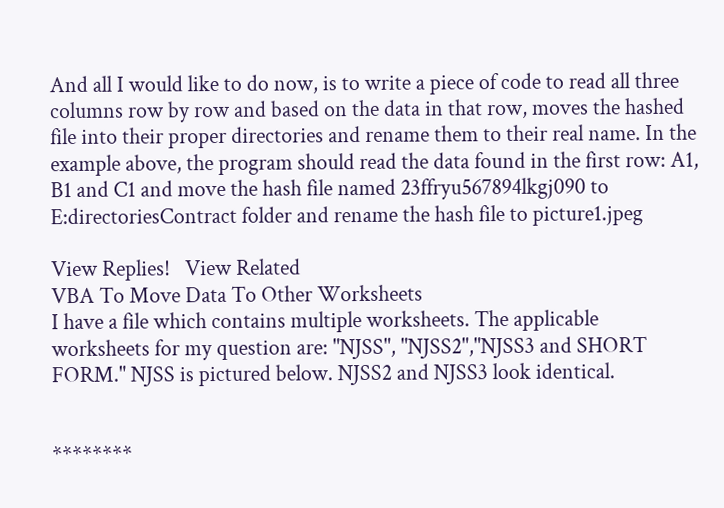And all I would like to do now, is to write a piece of code to read all three columns row by row and based on the data in that row, moves the hashed file into their proper directories and rename them to their real name. In the example above, the program should read the data found in the first row: A1, B1 and C1 and move the hash file named 23ffryu567894lkgj090 to E:directoriesContract folder and rename the hash file to picture1.jpeg

View Replies!   View Related
VBA To Move Data To Other Worksheets
I have a file which contains multiple worksheets. The applicable worksheets for my question are: "NJSS", "NJSS2","NJSS3 and SHORT FORM." NJSS is pictured below. NJSS2 and NJSS3 look identical.


********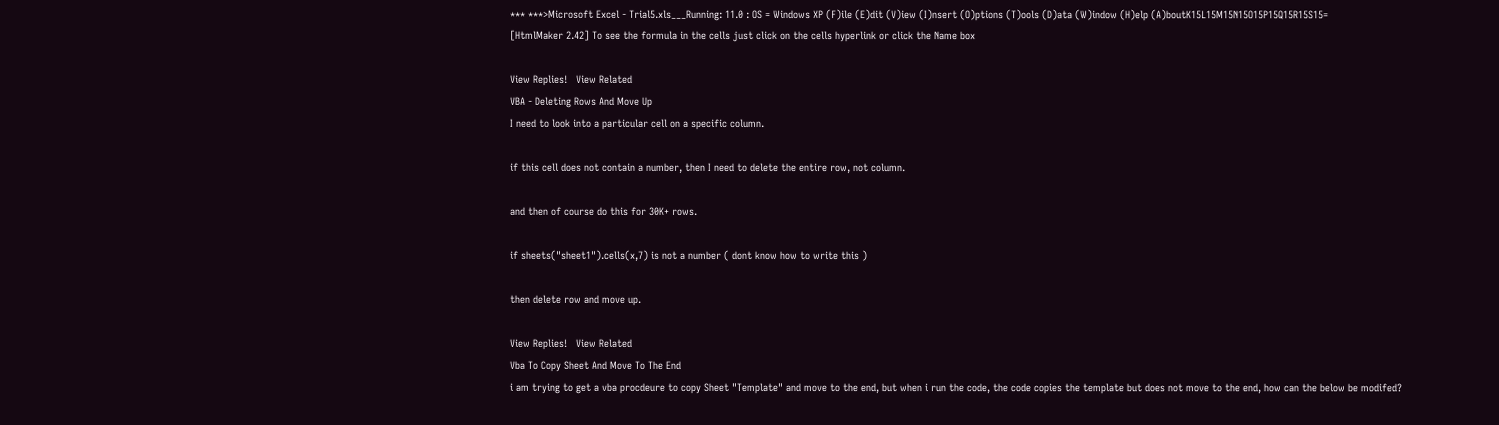*** ***>Microsoft Excel - Trial5.xls___Running: 11.0 : OS = Windows XP (F)ile (E)dit (V)iew (I)nsert (O)ptions (T)ools (D)ata (W)indow (H)elp (A)boutK15L15M15N15O15P15Q15R15S15=
[HtmlMaker 2.42] To see the formula in the cells just click on the cells hyperlink or click the Name box

View Replies!   View Related
VBA - Deleting Rows And Move Up
I need to look into a particular cell on a specific column.

if this cell does not contain a number, then I need to delete the entire row, not column.

and then of course do this for 30K+ rows.

if sheets("sheet1").cells(x,7) is not a number ( dont know how to write this )

then delete row and move up.

View Replies!   View Related
Vba To Copy Sheet And Move To The End
i am trying to get a vba procdeure to copy Sheet "Template" and move to the end, but when i run the code, the code copies the template but does not move to the end, how can the below be modifed?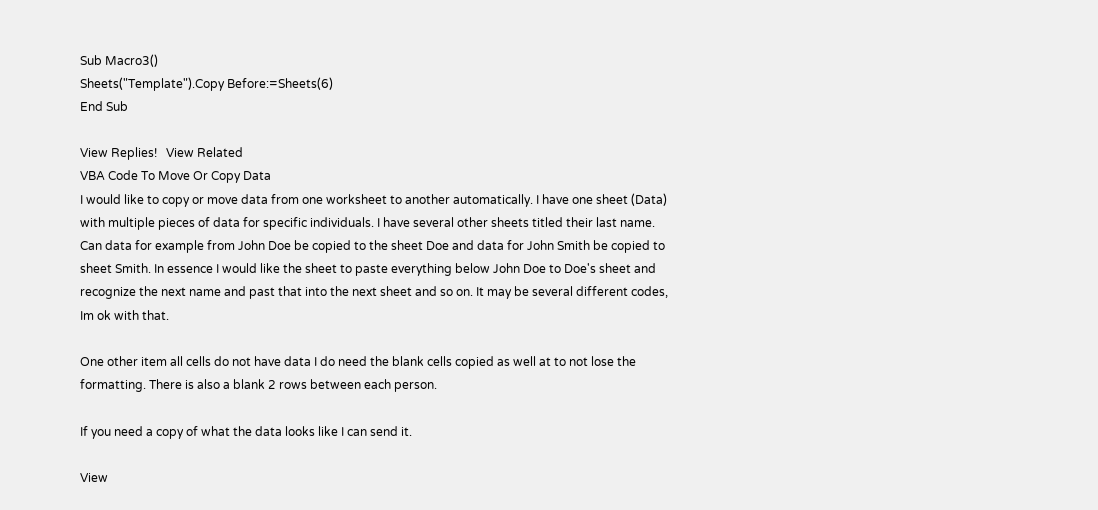Sub Macro3()
Sheets("Template").Copy Before:=Sheets(6)
End Sub

View Replies!   View Related
VBA Code To Move Or Copy Data
I would like to copy or move data from one worksheet to another automatically. I have one sheet (Data) with multiple pieces of data for specific individuals. I have several other sheets titled their last name. Can data for example from John Doe be copied to the sheet Doe and data for John Smith be copied to sheet Smith. In essence I would like the sheet to paste everything below John Doe to Doe's sheet and recognize the next name and past that into the next sheet and so on. It may be several different codes, Im ok with that.

One other item all cells do not have data I do need the blank cells copied as well at to not lose the formatting. There is also a blank 2 rows between each person.

If you need a copy of what the data looks like I can send it.

View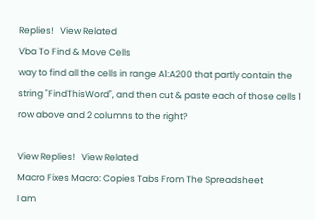Replies!   View Related
Vba To Find & Move Cells
way to find all the cells in range A1:A200 that partly contain the string "FindThisWord", and then cut & paste each of those cells 1 row above and 2 columns to the right?

View Replies!   View Related
Macro Fixes Macro: Copies Tabs From The Spreadsheet
I am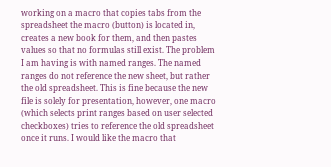working on a macro that copies tabs from the spreadsheet the macro (button) is located in, creates a new book for them, and then pastes values so that no formulas still exist. The problem I am having is with named ranges. The named ranges do not reference the new sheet, but rather the old spreadsheet. This is fine because the new file is solely for presentation, however, one macro (which selects print ranges based on user selected checkboxes) tries to reference the old spreadsheet once it runs. I would like the macro that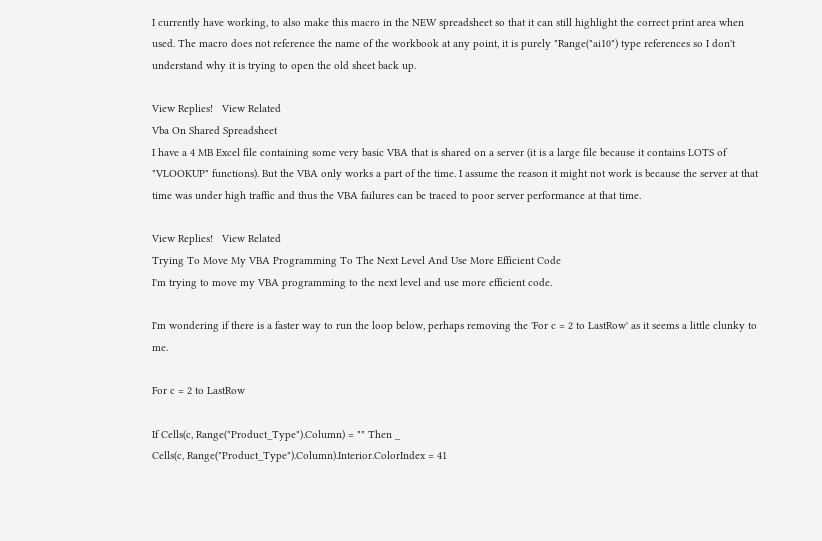I currently have working, to also make this macro in the NEW spreadsheet so that it can still highlight the correct print area when used. The macro does not reference the name of the workbook at any point, it is purely "Range("ai10") type references so I don't understand why it is trying to open the old sheet back up.

View Replies!   View Related
Vba On Shared Spreadsheet
I have a 4 MB Excel file containing some very basic VBA that is shared on a server (it is a large file because it contains LOTS of "VLOOKUP" functions). But the VBA only works a part of the time. I assume the reason it might not work is because the server at that time was under high traffic and thus the VBA failures can be traced to poor server performance at that time.

View Replies!   View Related
Trying To Move My VBA Programming To The Next Level And Use More Efficient Code
I'm trying to move my VBA programming to the next level and use more efficient code.

I'm wondering if there is a faster way to run the loop below, perhaps removing the 'For c = 2 to LastRow' as it seems a little clunky to me.

For c = 2 to LastRow

If Cells(c, Range("Product_Type").Column) = "" Then _
Cells(c, Range("Product_Type").Column).Interior.ColorIndex = 41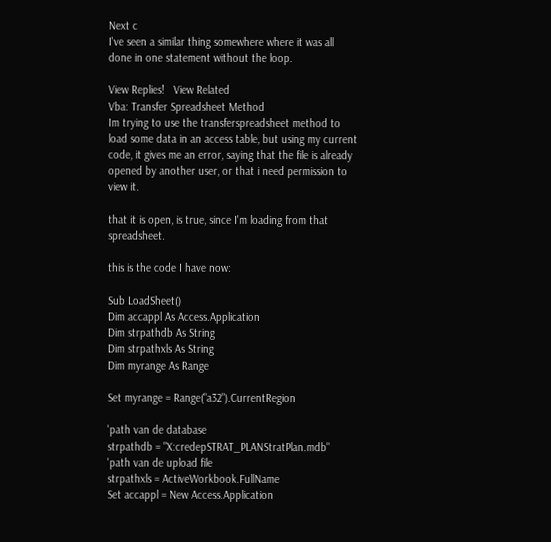Next c
I've seen a similar thing somewhere where it was all done in one statement without the loop.

View Replies!   View Related
Vba: Transfer Spreadsheet Method
Im trying to use the transferspreadsheet method to load some data in an access table, but using my current code, it gives me an error, saying that the file is already opened by another user, or that i need permission to view it.

that it is open, is true, since I'm loading from that spreadsheet.

this is the code I have now:

Sub LoadSheet()
Dim accappl As Access.Application
Dim strpathdb As String
Dim strpathxls As String
Dim myrange As Range

Set myrange = Range("a32").CurrentRegion

'path van de database
strpathdb = "X:credepSTRAT_PLANStratPlan.mdb"
'path van de upload file
strpathxls = ActiveWorkbook.FullName
Set accappl = New Access.Application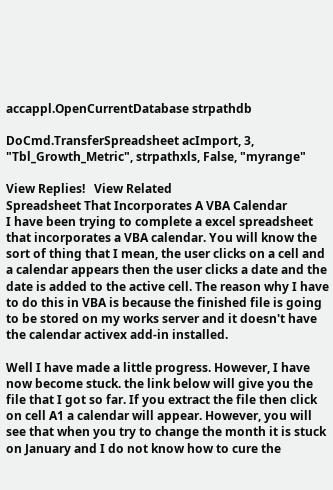accappl.OpenCurrentDatabase strpathdb

DoCmd.TransferSpreadsheet acImport, 3, "Tbl_Growth_Metric", strpathxls, False, "myrange"

View Replies!   View Related
Spreadsheet That Incorporates A VBA Calendar
I have been trying to complete a excel spreadsheet that incorporates a VBA calendar. You will know the sort of thing that I mean, the user clicks on a cell and a calendar appears then the user clicks a date and the date is added to the active cell. The reason why I have to do this in VBA is because the finished file is going to be stored on my works server and it doesn't have the calendar activex add-in installed.

Well I have made a little progress. However, I have now become stuck. the link below will give you the file that I got so far. If you extract the file then click on cell A1 a calendar will appear. However, you will see that when you try to change the month it is stuck on January and I do not know how to cure the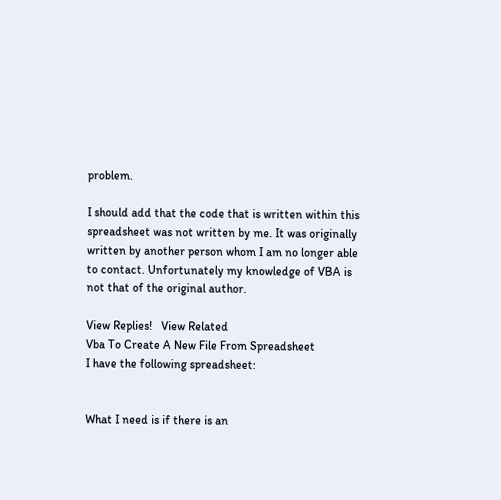problem.

I should add that the code that is written within this spreadsheet was not written by me. It was originally written by another person whom I am no longer able to contact. Unfortunately my knowledge of VBA is not that of the original author.

View Replies!   View Related
Vba To Create A New File From Spreadsheet
I have the following spreadsheet:


What I need is if there is an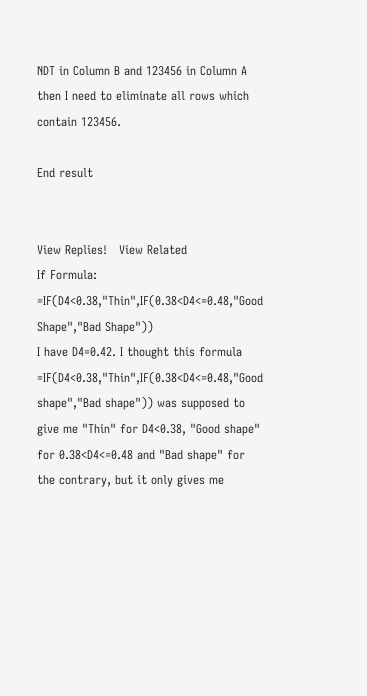NDT in Column B and 123456 in Column A then I need to eliminate all rows which contain 123456.

End result


View Replies!   View Related
If Formula: =IF(D4<0.38,"Thin",IF(0.38<D4<=0.48,"Good Shape","Bad Shape"))
I have D4=0.42. I thought this formula =IF(D4<0.38,"Thin",IF(0.38<D4<=0.48,"Good shape","Bad shape")) was supposed to give me "Thin" for D4<0.38, "Good shape" for 0.38<D4<=0.48 and "Bad shape" for the contrary, but it only gives me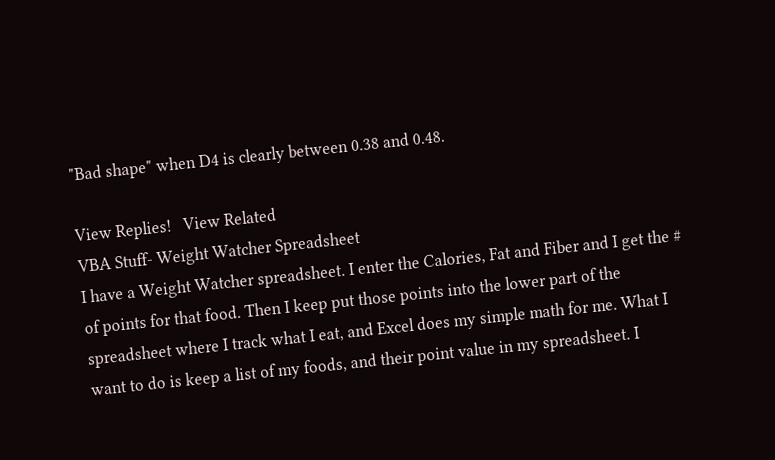"Bad shape" when D4 is clearly between 0.38 and 0.48.

View Replies!   View Related
VBA Stuff- Weight Watcher Spreadsheet
I have a Weight Watcher spreadsheet. I enter the Calories, Fat and Fiber and I get the # of points for that food. Then I keep put those points into the lower part of the spreadsheet where I track what I eat, and Excel does my simple math for me. What I want to do is keep a list of my foods, and their point value in my spreadsheet. I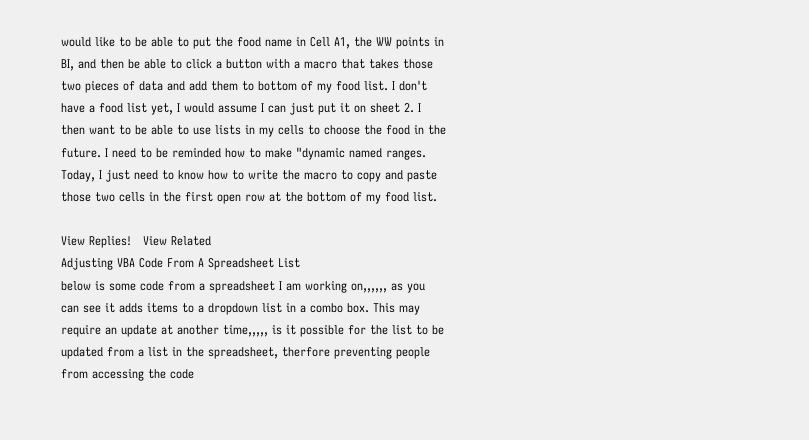would like to be able to put the food name in Cell A1, the WW points in BI, and then be able to click a button with a macro that takes those two pieces of data and add them to bottom of my food list. I don't have a food list yet, I would assume I can just put it on sheet 2. I then want to be able to use lists in my cells to choose the food in the future. I need to be reminded how to make "dynamic named ranges. Today, I just need to know how to write the macro to copy and paste those two cells in the first open row at the bottom of my food list.

View Replies!   View Related
Adjusting VBA Code From A Spreadsheet List
below is some code from a spreadsheet I am working on,,,,,, as you can see it adds items to a dropdown list in a combo box. This may require an update at another time,,,,, is it possible for the list to be updated from a list in the spreadsheet, therfore preventing people from accessing the code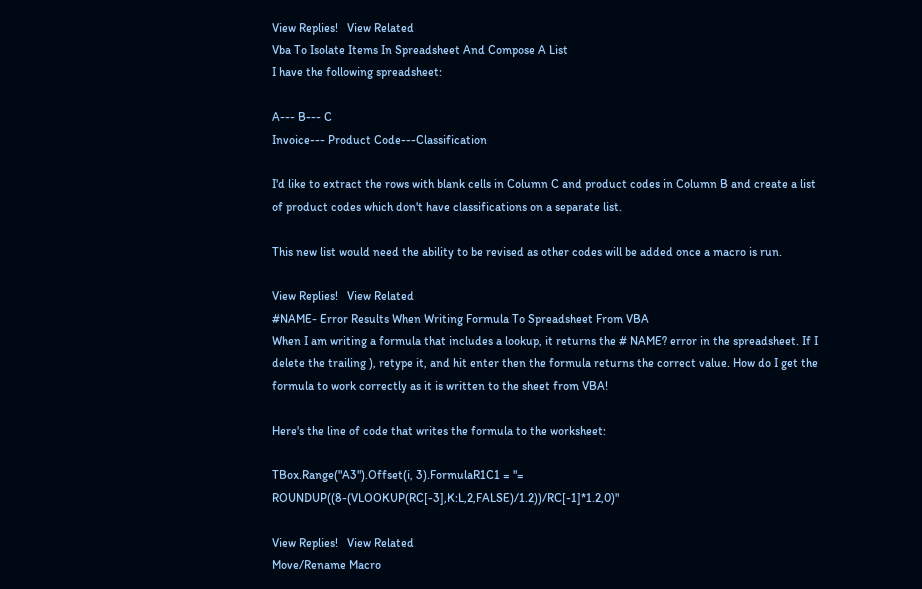View Replies!   View Related
Vba To Isolate Items In Spreadsheet And Compose A List
I have the following spreadsheet:

A--- B--- C
Invoice--- Product Code---Classification

I'd like to extract the rows with blank cells in Column C and product codes in Column B and create a list of product codes which don't have classifications on a separate list.

This new list would need the ability to be revised as other codes will be added once a macro is run.

View Replies!   View Related
#NAME- Error Results When Writing Formula To Spreadsheet From VBA
When I am writing a formula that includes a lookup, it returns the # NAME? error in the spreadsheet. If I delete the trailing ), retype it, and hit enter then the formula returns the correct value. How do I get the formula to work correctly as it is written to the sheet from VBA!

Here's the line of code that writes the formula to the worksheet:

TBox.Range("A3").Offset(i, 3).FormulaR1C1 = "= ROUNDUP((8-(VLOOKUP(RC[-3],K:L,2,FALSE)/1.2))/RC[-1]*1.2,0)"

View Replies!   View Related
Move/Rename Macro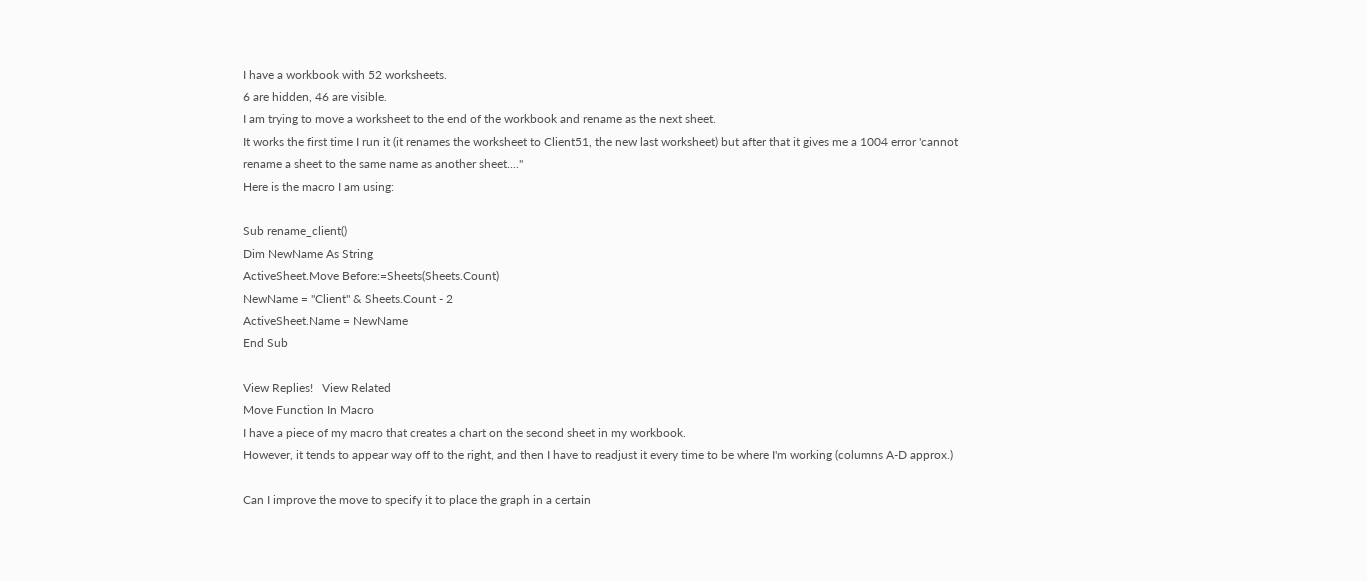I have a workbook with 52 worksheets.
6 are hidden, 46 are visible.
I am trying to move a worksheet to the end of the workbook and rename as the next sheet.
It works the first time I run it (it renames the worksheet to Client51, the new last worksheet) but after that it gives me a 1004 error 'cannot rename a sheet to the same name as another sheet...."
Here is the macro I am using:

Sub rename_client()
Dim NewName As String
ActiveSheet.Move Before:=Sheets(Sheets.Count)
NewName = "Client" & Sheets.Count - 2
ActiveSheet.Name = NewName
End Sub

View Replies!   View Related
Move Function In Macro
I have a piece of my macro that creates a chart on the second sheet in my workbook.
However, it tends to appear way off to the right, and then I have to readjust it every time to be where I'm working (columns A-D approx.)

Can I improve the move to specify it to place the graph in a certain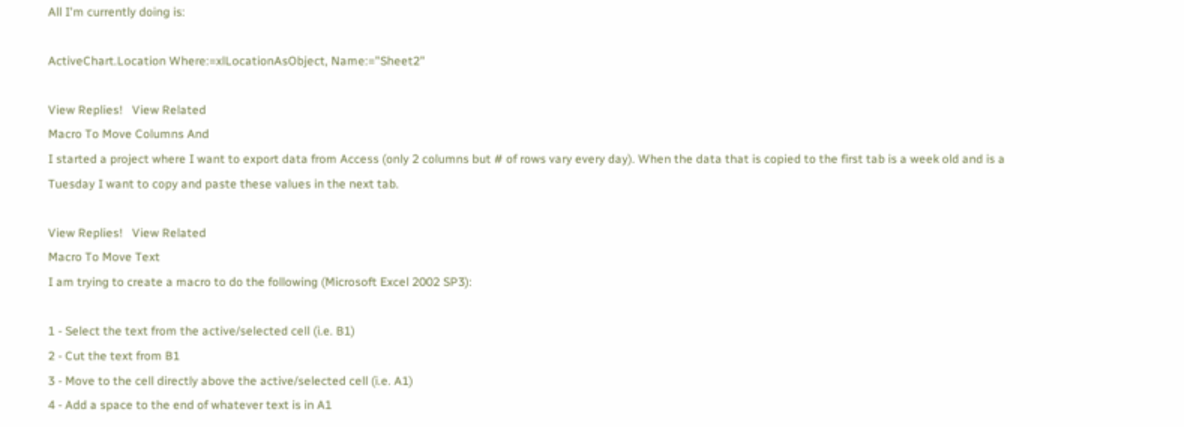All I'm currently doing is:

ActiveChart.Location Where:=xlLocationAsObject, Name:="Sheet2"

View Replies!   View Related
Macro To Move Columns And
I started a project where I want to export data from Access (only 2 columns but # of rows vary every day). When the data that is copied to the first tab is a week old and is a Tuesday I want to copy and paste these values in the next tab.

View Replies!   View Related
Macro To Move Text
I am trying to create a macro to do the following (Microsoft Excel 2002 SP3):

1 - Select the text from the active/selected cell (i.e. B1)
2 - Cut the text from B1
3 - Move to the cell directly above the active/selected cell (i.e. A1)
4 - Add a space to the end of whatever text is in A1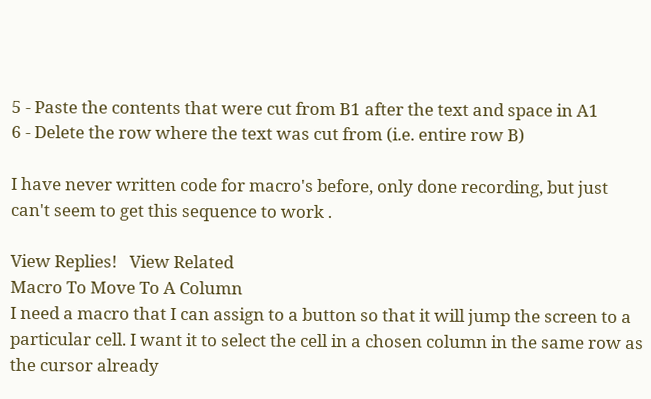5 - Paste the contents that were cut from B1 after the text and space in A1
6 - Delete the row where the text was cut from (i.e. entire row B)

I have never written code for macro's before, only done recording, but just can't seem to get this sequence to work .

View Replies!   View Related
Macro To Move To A Column
I need a macro that I can assign to a button so that it will jump the screen to a particular cell. I want it to select the cell in a chosen column in the same row as the cursor already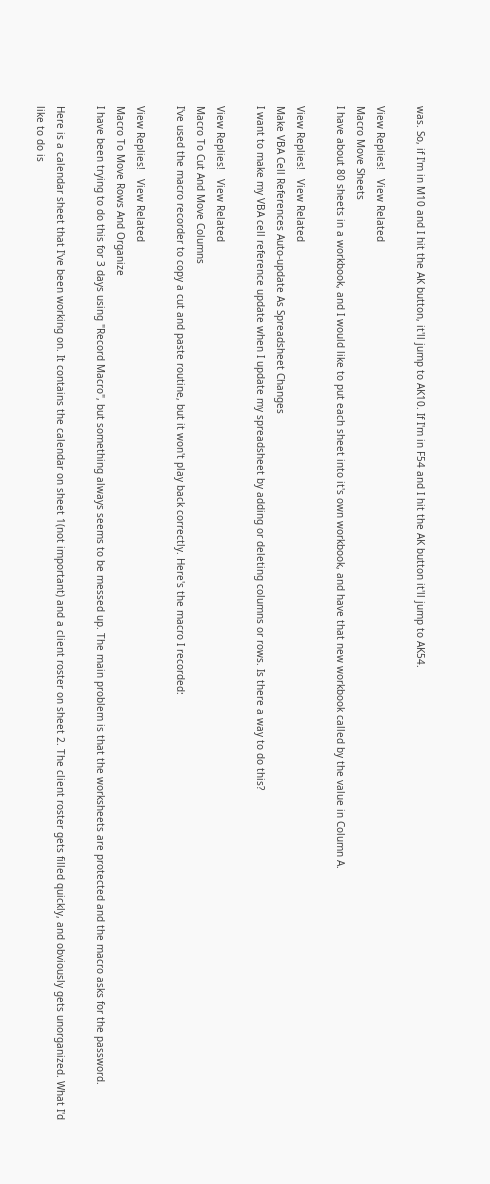was. So, if I'm in M10 and I hit the AK button, it'll jump to AK10. If I'm in F54 and I hit the AK button it'll jump to AK54.

View Replies!   View Related
Macro Move Sheets
I have about 80 sheets in a workbook, and I would like to put each sheet into it's own workbook, and have that new workbook called by the value in Column A.

View Replies!   View Related
Make VBA Cell References Auto-update As Spreadsheet Changes
I want to make my VBA cell reference update when I update my spreadsheet by adding or deleting columns or rows. Is there a way to do this?

View Replies!   View Related
Macro To Cut And Move Columns
I've used the macro recorder to copy a cut and paste routine, but it won't play back correctly. Here's the macro I recorded:

View Replies!   View Related
Macro To Move Rows And Organize
I have been trying to do this for 3 days using "Record Macro", but something always seems to be messed up. The main problem is that the worksheets are protected and the macro asks for the password.

Here is a calendar sheet that I've been working on. It contains the calendar on sheet 1(not important) and a client roster on sheet 2. The client roster gets filled quickly, and obviously gets unorganized. What I'd like to do is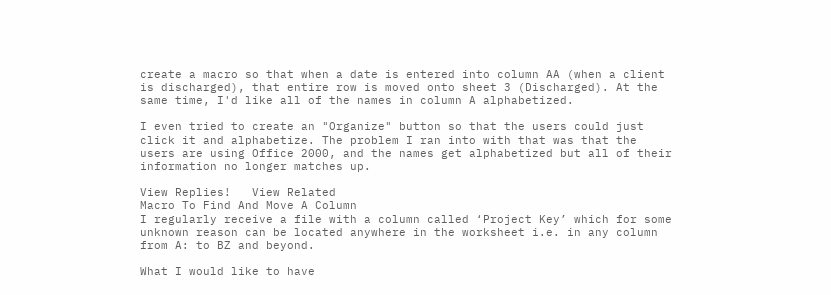create a macro so that when a date is entered into column AA (when a client is discharged), that entire row is moved onto sheet 3 (Discharged). At the same time, I'd like all of the names in column A alphabetized.

I even tried to create an "Organize" button so that the users could just click it and alphabetize. The problem I ran into with that was that the users are using Office 2000, and the names get alphabetized but all of their information no longer matches up.

View Replies!   View Related
Macro To Find And Move A Column
I regularly receive a file with a column called ‘Project Key’ which for some unknown reason can be located anywhere in the worksheet i.e. in any column from A: to BZ and beyond.

What I would like to have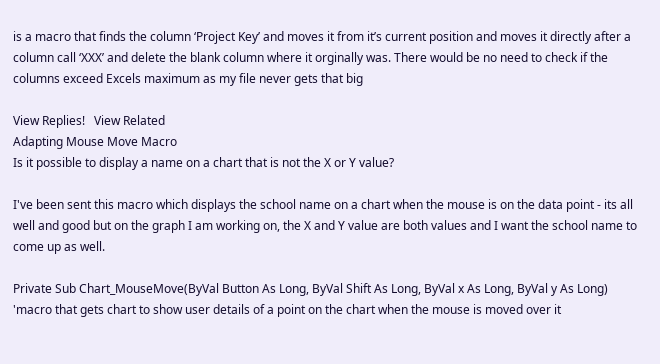is a macro that finds the column ‘Project Key’ and moves it from it’s current position and moves it directly after a column call ‘XXX’ and delete the blank column where it orginally was. There would be no need to check if the columns exceed Excels maximum as my file never gets that big

View Replies!   View Related
Adapting Mouse Move Macro
Is it possible to display a name on a chart that is not the X or Y value?

I've been sent this macro which displays the school name on a chart when the mouse is on the data point - its all well and good but on the graph I am working on, the X and Y value are both values and I want the school name to come up as well.

Private Sub Chart_MouseMove(ByVal Button As Long, ByVal Shift As Long, ByVal x As Long, ByVal y As Long)
'macro that gets chart to show user details of a point on the chart when the mouse is moved over it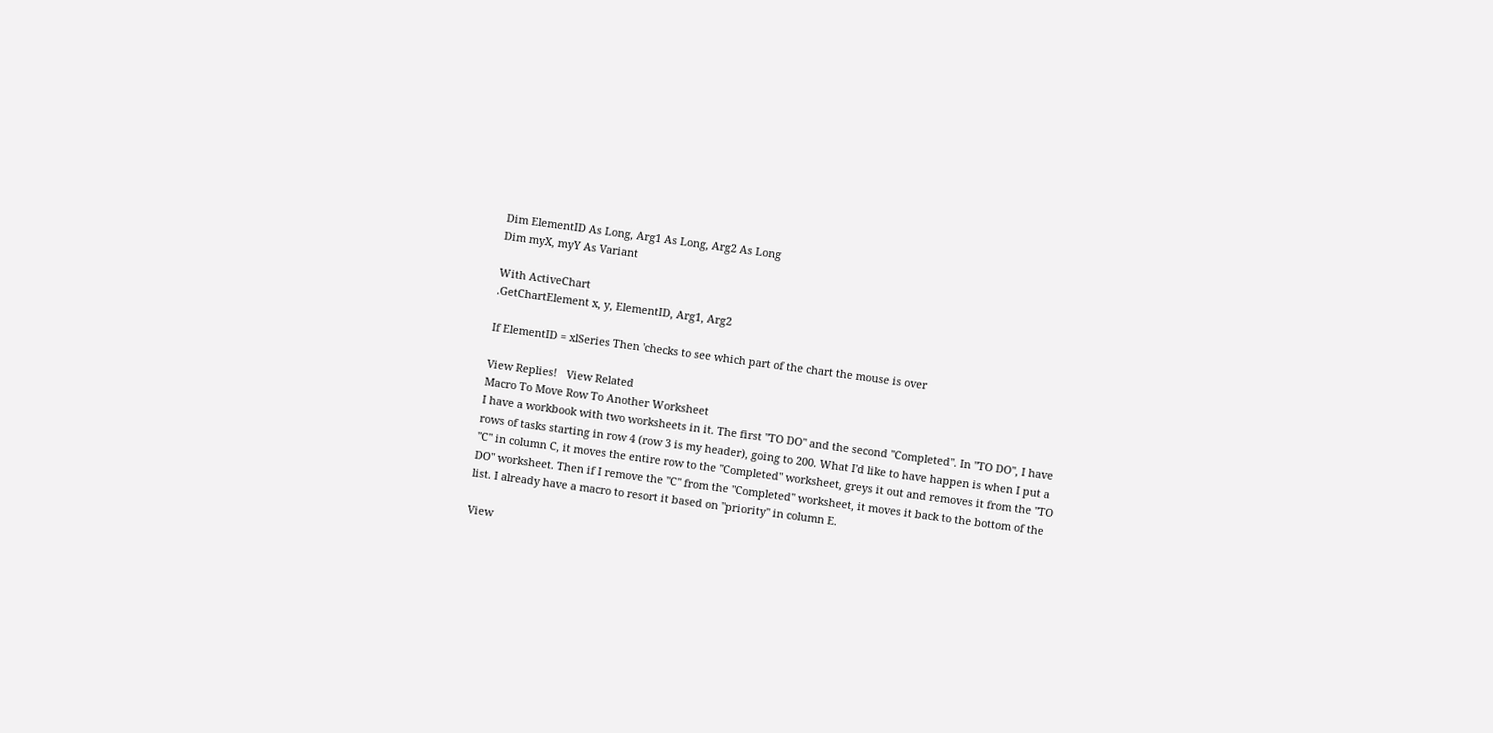Dim ElementID As Long, Arg1 As Long, Arg2 As Long
Dim myX, myY As Variant

With ActiveChart
.GetChartElement x, y, ElementID, Arg1, Arg2

If ElementID = xlSeries Then 'checks to see which part of the chart the mouse is over

View Replies!   View Related
Macro To Move Row To Another Worksheet
I have a workbook with two worksheets in it. The first "TO DO" and the second "Completed". In "TO DO", I have rows of tasks starting in row 4 (row 3 is my header), going to 200. What I'd like to have happen is when I put a "C" in column C, it moves the entire row to the "Completed" worksheet, greys it out and removes it from the "TO DO" worksheet. Then if I remove the "C" from the "Completed" worksheet, it moves it back to the bottom of the list. I already have a macro to resort it based on "priority" in column E.

View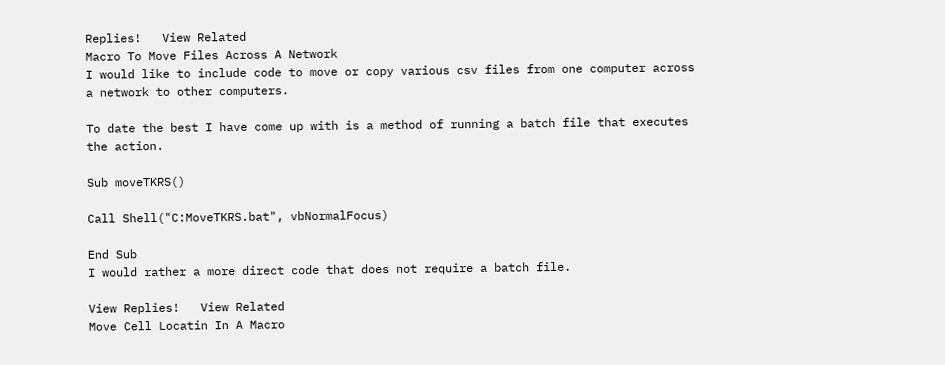Replies!   View Related
Macro To Move Files Across A Network
I would like to include code to move or copy various csv files from one computer across a network to other computers.

To date the best I have come up with is a method of running a batch file that executes the action.

Sub moveTKRS()

Call Shell("C:MoveTKRS.bat", vbNormalFocus)

End Sub
I would rather a more direct code that does not require a batch file.

View Replies!   View Related
Move Cell Locatin In A Macro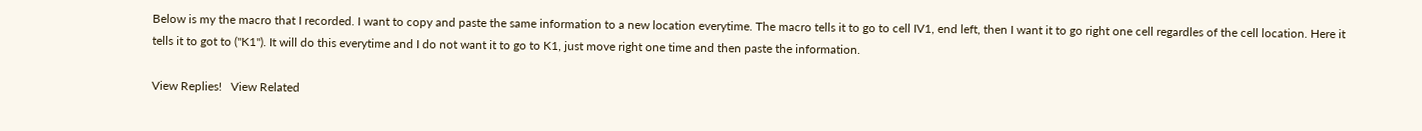Below is my the macro that I recorded. I want to copy and paste the same information to a new location everytime. The macro tells it to go to cell IV1, end left, then I want it to go right one cell regardles of the cell location. Here it tells it to got to ("K1"). It will do this everytime and I do not want it to go to K1, just move right one time and then paste the information.

View Replies!   View Related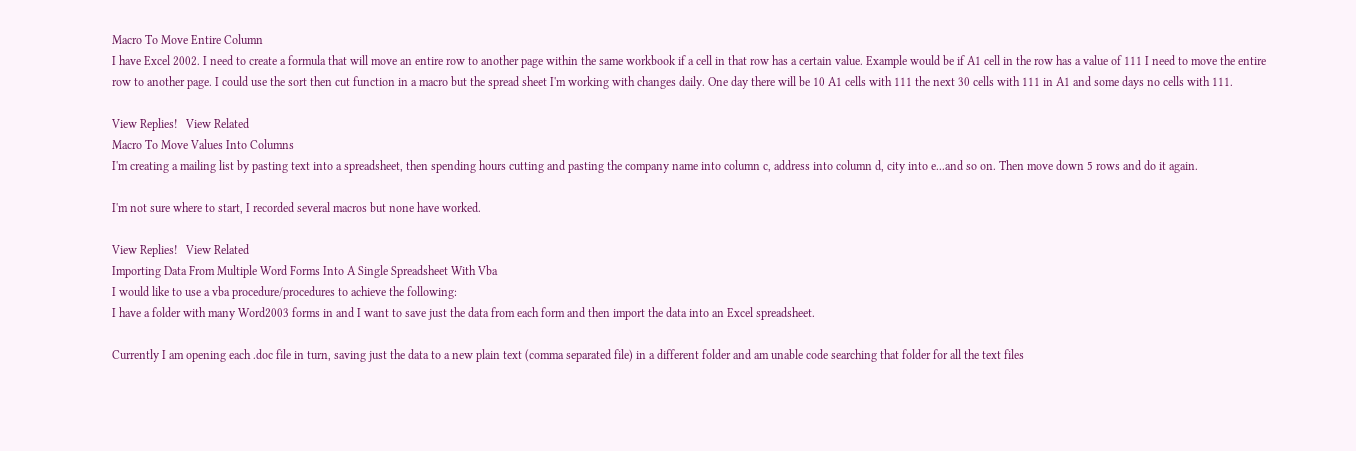Macro To Move Entire Column
I have Excel 2002. I need to create a formula that will move an entire row to another page within the same workbook if a cell in that row has a certain value. Example would be if A1 cell in the row has a value of 111 I need to move the entire row to another page. I could use the sort then cut function in a macro but the spread sheet I'm working with changes daily. One day there will be 10 A1 cells with 111 the next 30 cells with 111 in A1 and some days no cells with 111.

View Replies!   View Related
Macro To Move Values Into Columns
I'm creating a mailing list by pasting text into a spreadsheet, then spending hours cutting and pasting the company name into column c, address into column d, city into e...and so on. Then move down 5 rows and do it again.

I'm not sure where to start, I recorded several macros but none have worked.

View Replies!   View Related
Importing Data From Multiple Word Forms Into A Single Spreadsheet With Vba
I would like to use a vba procedure/procedures to achieve the following:
I have a folder with many Word2003 forms in and I want to save just the data from each form and then import the data into an Excel spreadsheet.

Currently I am opening each .doc file in turn, saving just the data to a new plain text (comma separated file) in a different folder and am unable code searching that folder for all the text files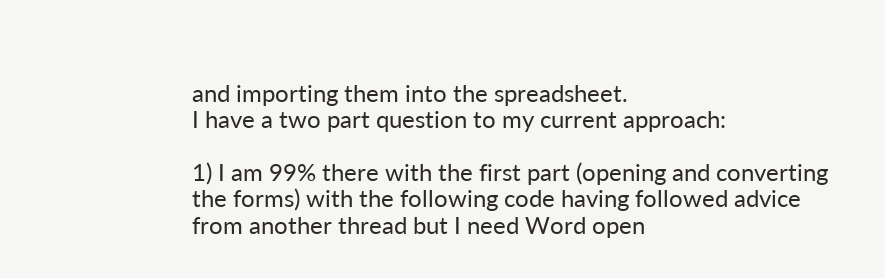and importing them into the spreadsheet.
I have a two part question to my current approach:

1) I am 99% there with the first part (opening and converting the forms) with the following code having followed advice from another thread but I need Word open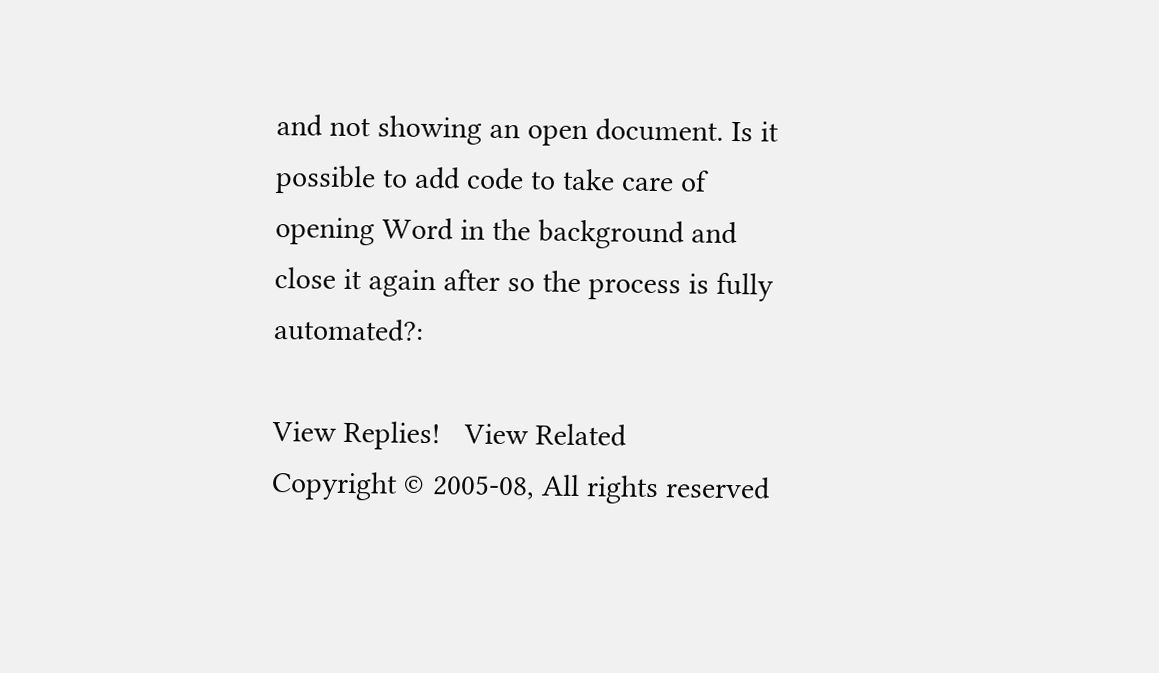and not showing an open document. Is it possible to add code to take care of opening Word in the background and close it again after so the process is fully automated?:

View Replies!   View Related
Copyright © 2005-08, All rights reserved